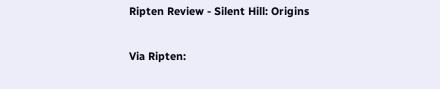Ripten Review - Silent Hill: Origins

Via Ripten: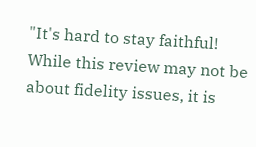"It's hard to stay faithful! While this review may not be about fidelity issues, it is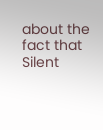about the fact that Silent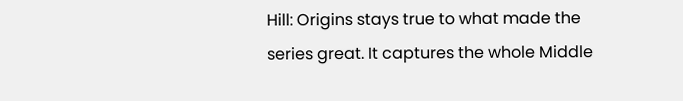Hill: Origins stays true to what made the series great. It captures the whole Middle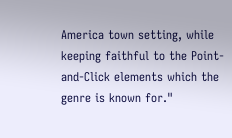America town setting, while keeping faithful to the Point-and-Click elements which the genre is known for."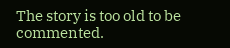The story is too old to be commented.